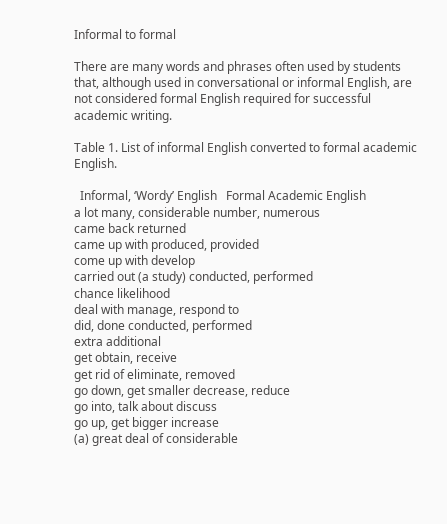Informal to formal

There are many words and phrases often used by students that, although used in conversational or informal English, are not considered formal English required for successful academic writing.

Table 1. List of informal English converted to formal academic English.

  Informal, ‘Wordy’ English   Formal Academic English
a lot many, considerable number, numerous
came back returned
came up with produced, provided
come up with develop
carried out (a study) conducted, performed
chance likelihood
deal with manage, respond to
did, done conducted, performed
extra additional
get obtain, receive
get rid of eliminate, removed
go down, get smaller decrease, reduce
go into, talk about discuss
go up, get bigger increase
(a) great deal of considerable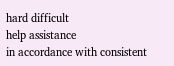hard difficult
help assistance
in accordance with consistent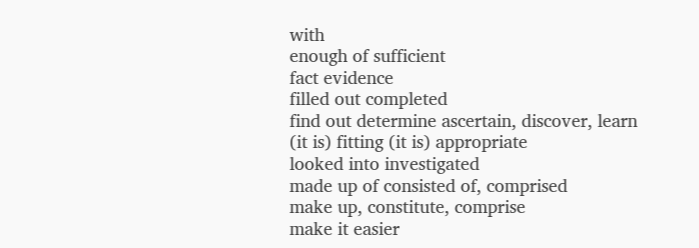with
enough of sufficient
fact evidence
filled out completed
find out determine ascertain, discover, learn
(it is) fitting (it is) appropriate
looked into investigated
made up of consisted of, comprised
make up, constitute, comprise
make it easier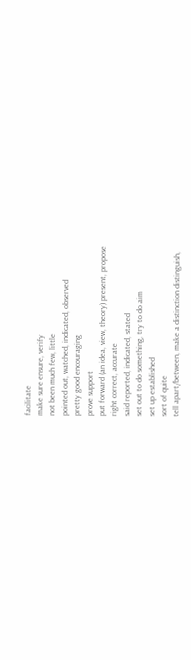facilitate
make sure ensure, verify
not been much few, little
pointed out, watched, indicated, observed
pretty good encouraging
prove support
put forward (an idea, view, theory) present, propose
right correct, accurate
said reported, indicated, stated
set out to do something, try to do aim
set up established
sort of quite
tell apart/between, make a distinction distinguish,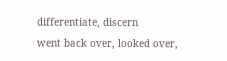differentiate, discern
went back over, looked over,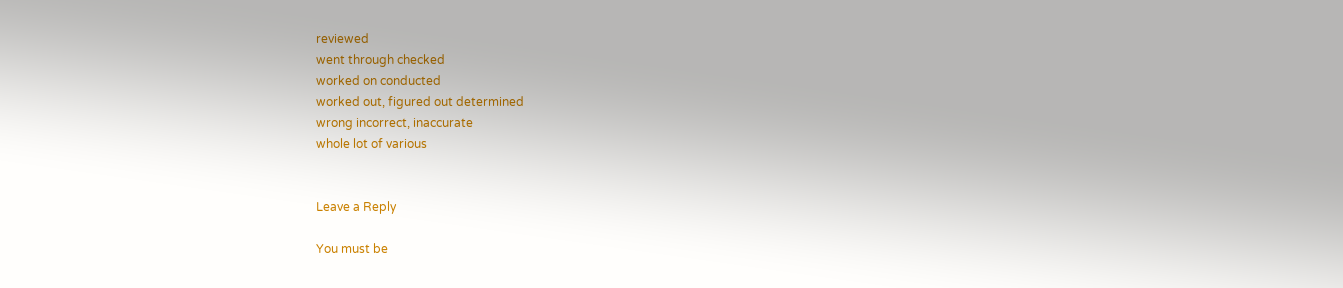reviewed
went through checked
worked on conducted
worked out, figured out determined
wrong incorrect, inaccurate
whole lot of various


Leave a Reply

You must be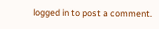logged in to post a comment.